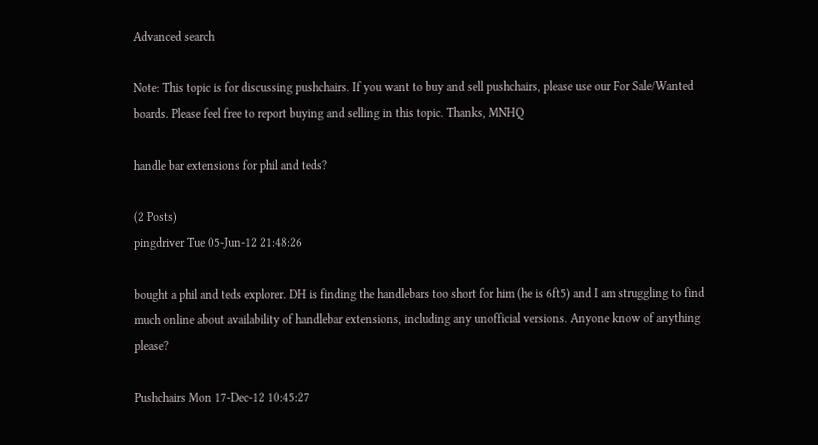Advanced search

Note: This topic is for discussing pushchairs. If you want to buy and sell pushchairs, please use our For Sale/Wanted boards. Please feel free to report buying and selling in this topic. Thanks, MNHQ

handle bar extensions for phil and teds?

(2 Posts)
pingdriver Tue 05-Jun-12 21:48:26

bought a phil and teds explorer. DH is finding the handlebars too short for him (he is 6ft5) and I am struggling to find much online about availability of handlebar extensions, including any unofficial versions. Anyone know of anything please?

Pushchairs Mon 17-Dec-12 10:45:27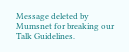Message deleted by Mumsnet for breaking our Talk Guidelines.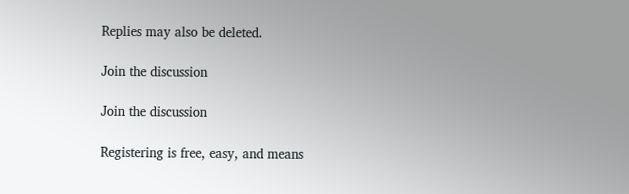Replies may also be deleted.

Join the discussion

Join the discussion

Registering is free, easy, and means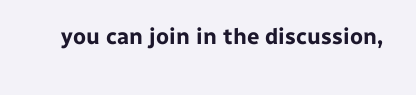you can join in the discussion,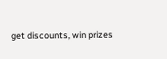get discounts, win prizes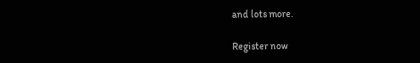and lots more.

Register now